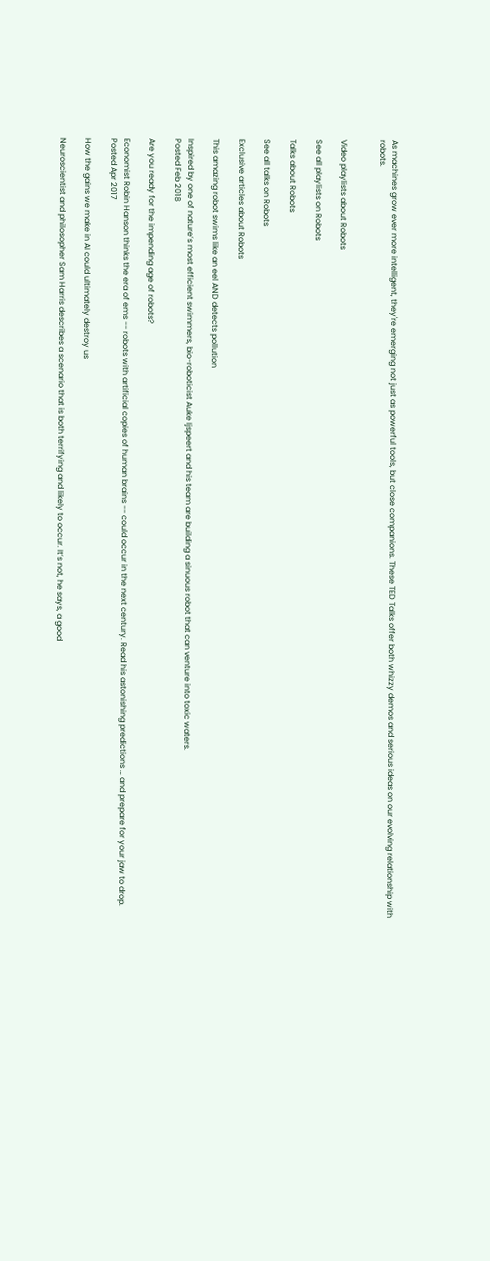As machines grow ever more intelligent, they're emerging not just as powerful tools, but close companions. These TED Talks offer both whizzy demos and serious ideas on our evolving relationship with robots.


Video playlists about Robots

See all playlists on Robots

Talks about Robots

See all talks on Robots

Exclusive articles about Robots

This amazing robot swims like an eel AND detects pollution

Inspired by one of nature’s most efficient swimmers, bio-roboticist Auke Ijspeert and his team are building a sinuous robot that can venture into toxic waters.
Posted Feb 2018

Are you ready for the impending age of robots?

Economist Robin Hanson thinks the era of ems -- robots with artificial copies of human brains -- could occur in the next century. Read his astonishing predictions … and prepare for your jaw to drop.
Posted Apr 2017

How the gains we make in AI could ultimately destroy us

Neuroscientist and philosopher Sam Harris describes a scenario that is both terrifying and likely to occur. It’s not, he says, a good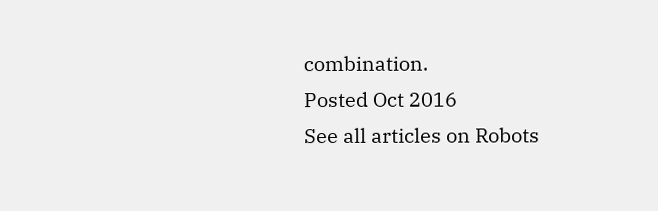combination.
Posted Oct 2016
See all articles on Robots